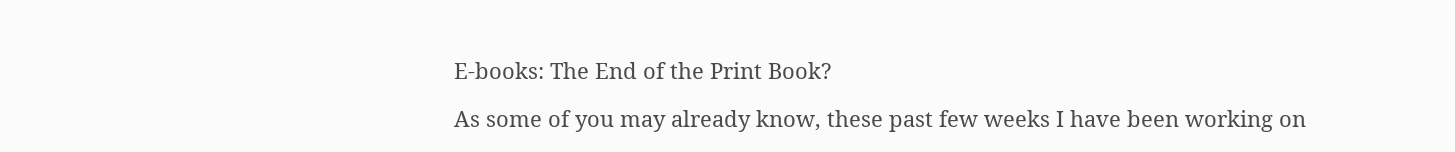E-books: The End of the Print Book?

As some of you may already know, these past few weeks I have been working on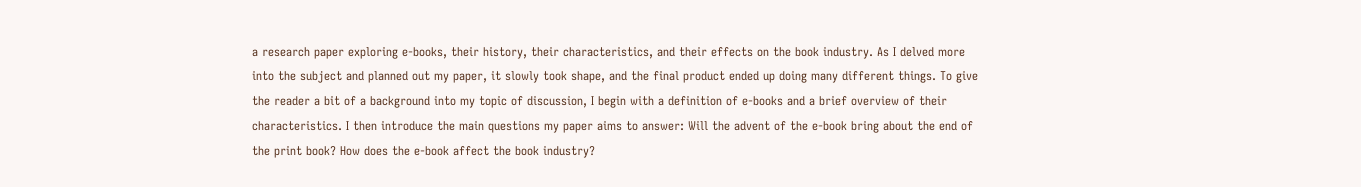a research paper exploring e-books, their history, their characteristics, and their effects on the book industry. As I delved more into the subject and planned out my paper, it slowly took shape, and the final product ended up doing many different things. To give the reader a bit of a background into my topic of discussion, I begin with a definition of e-books and a brief overview of their characteristics. I then introduce the main questions my paper aims to answer: Will the advent of the e-book bring about the end of the print book? How does the e-book affect the book industry?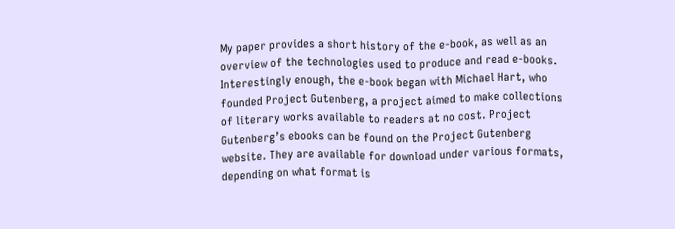My paper provides a short history of the e-book, as well as an overview of the technologies used to produce and read e-books. Interestingly enough, the e-book began with Michael Hart, who founded Project Gutenberg, a project aimed to make collections of literary works available to readers at no cost. Project Gutenberg’s ebooks can be found on the Project Gutenberg website. They are available for download under various formats, depending on what format is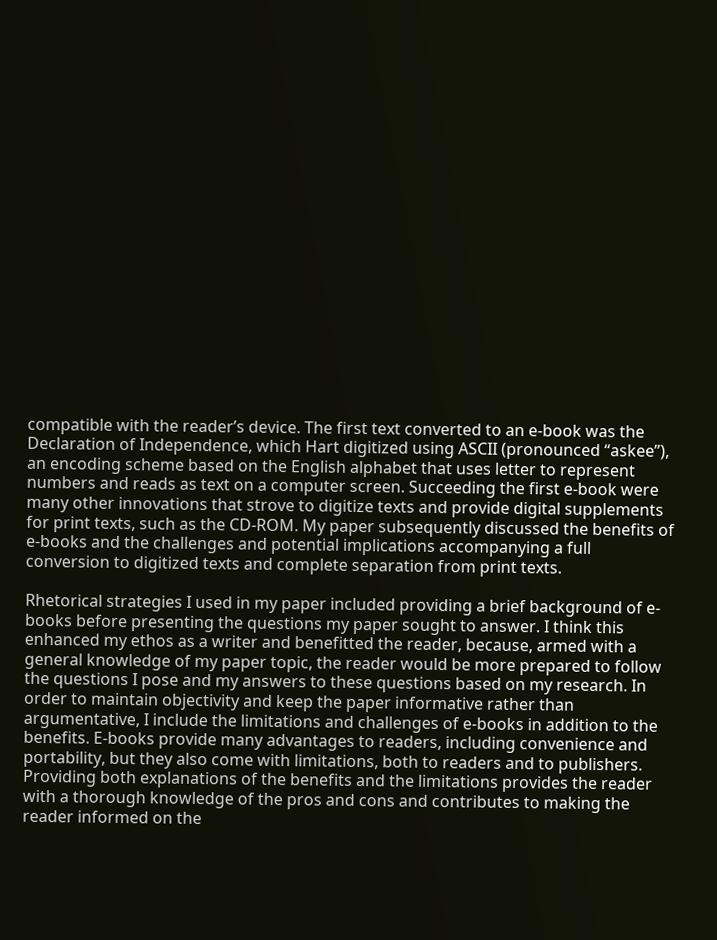compatible with the reader’s device. The first text converted to an e-book was the Declaration of Independence, which Hart digitized using ASCII (pronounced “askee”), an encoding scheme based on the English alphabet that uses letter to represent numbers and reads as text on a computer screen. Succeeding the first e-book were many other innovations that strove to digitize texts and provide digital supplements for print texts, such as the CD-ROM. My paper subsequently discussed the benefits of e-books and the challenges and potential implications accompanying a full conversion to digitized texts and complete separation from print texts.

Rhetorical strategies I used in my paper included providing a brief background of e-books before presenting the questions my paper sought to answer. I think this enhanced my ethos as a writer and benefitted the reader, because, armed with a general knowledge of my paper topic, the reader would be more prepared to follow the questions I pose and my answers to these questions based on my research. In order to maintain objectivity and keep the paper informative rather than argumentative, I include the limitations and challenges of e-books in addition to the benefits. E-books provide many advantages to readers, including convenience and portability, but they also come with limitations, both to readers and to publishers. Providing both explanations of the benefits and the limitations provides the reader with a thorough knowledge of the pros and cons and contributes to making the reader informed on the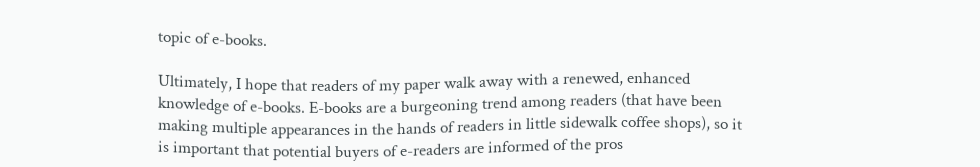topic of e-books.

Ultimately, I hope that readers of my paper walk away with a renewed, enhanced knowledge of e-books. E-books are a burgeoning trend among readers (that have been making multiple appearances in the hands of readers in little sidewalk coffee shops), so it is important that potential buyers of e-readers are informed of the pros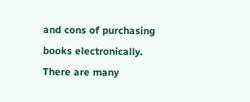and cons of purchasing books electronically. There are many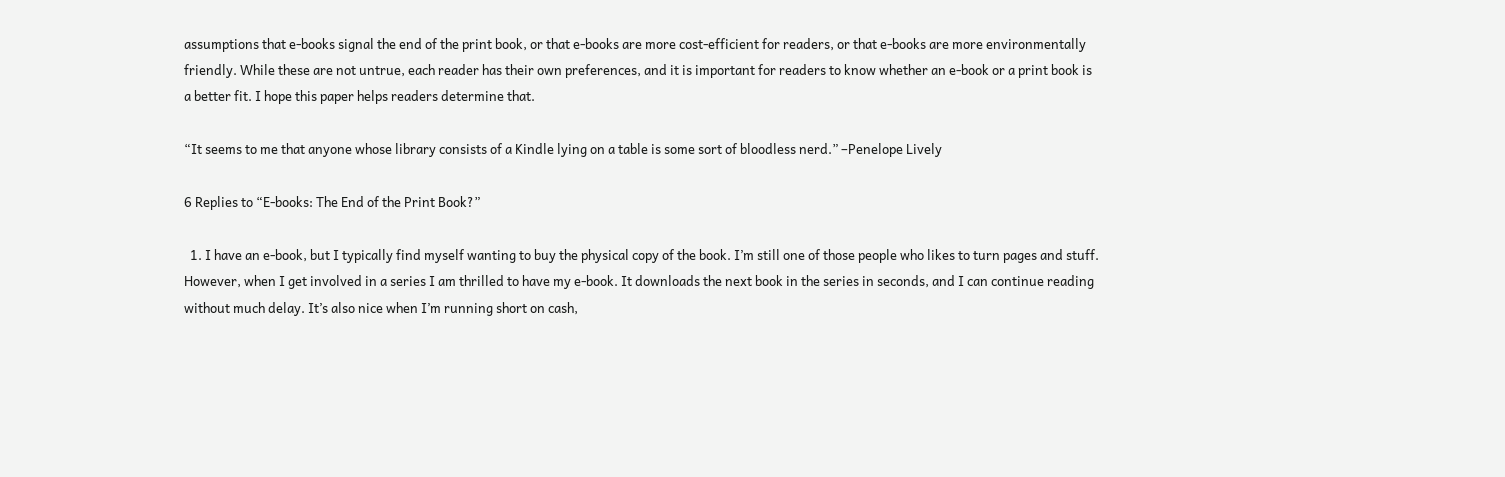assumptions that e-books signal the end of the print book, or that e-books are more cost-efficient for readers, or that e-books are more environmentally friendly. While these are not untrue, each reader has their own preferences, and it is important for readers to know whether an e-book or a print book is a better fit. I hope this paper helps readers determine that.

“It seems to me that anyone whose library consists of a Kindle lying on a table is some sort of bloodless nerd.” –Penelope Lively

6 Replies to “E-books: The End of the Print Book?”

  1. I have an e-book, but I typically find myself wanting to buy the physical copy of the book. I’m still one of those people who likes to turn pages and stuff. However, when I get involved in a series I am thrilled to have my e-book. It downloads the next book in the series in seconds, and I can continue reading without much delay. It’s also nice when I’m running short on cash,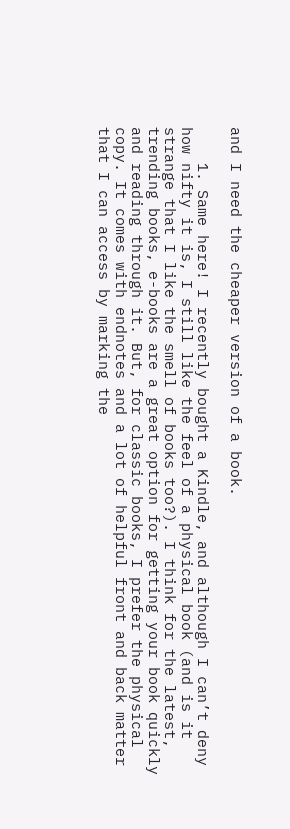and I need the cheaper version of a book.

    1. Same here! I recently bought a Kindle, and although I can’t deny how nifty it is, I still like the feel of a physical book (and is it strange that I like the smell of books too?). I think for the latest, trending books, e-books are a great option for getting your book quickly and reading through it. But, for classic books, I prefer the physical copy. It comes with endnotes and a lot of helpful front and back matter that I can access by marking the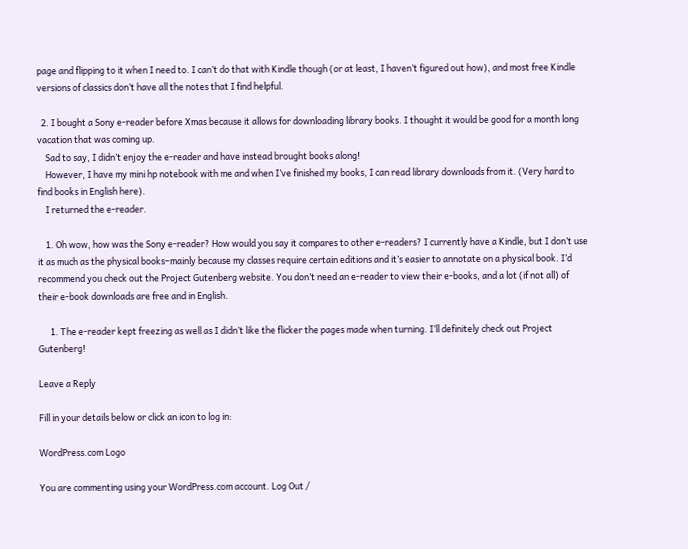page and flipping to it when I need to. I can’t do that with Kindle though (or at least, I haven’t figured out how), and most free Kindle versions of classics don’t have all the notes that I find helpful.

  2. I bought a Sony e-reader before Xmas because it allows for downloading library books. I thought it would be good for a month long vacation that was coming up.
    Sad to say, I didn’t enjoy the e-reader and have instead brought books along!
    However, I have my mini hp notebook with me and when I’ve finished my books, I can read library downloads from it. (Very hard to find books in English here).
    I returned the e-reader.

    1. Oh wow, how was the Sony e-reader? How would you say it compares to other e-readers? I currently have a Kindle, but I don’t use it as much as the physical books–mainly because my classes require certain editions and it’s easier to annotate on a physical book. I’d recommend you check out the Project Gutenberg website. You don’t need an e-reader to view their e-books, and a lot (if not all) of their e-book downloads are free and in English.

      1. The e-reader kept freezing as well as I didn’t like the flicker the pages made when turning. I’ll definitely check out Project Gutenberg!

Leave a Reply

Fill in your details below or click an icon to log in:

WordPress.com Logo

You are commenting using your WordPress.com account. Log Out /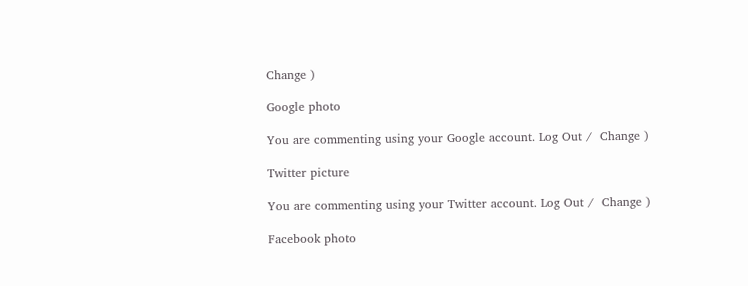Change )

Google photo

You are commenting using your Google account. Log Out /  Change )

Twitter picture

You are commenting using your Twitter account. Log Out /  Change )

Facebook photo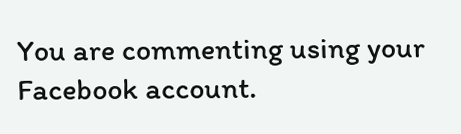You are commenting using your Facebook account.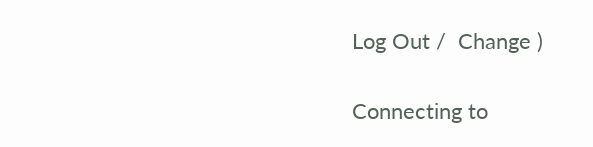Log Out /  Change )

Connecting to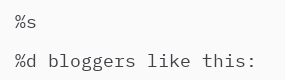%s

%d bloggers like this: